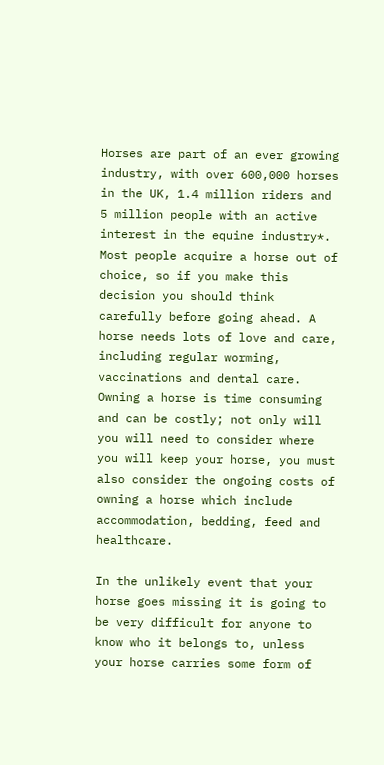Horses are part of an ever growing industry, with over 600,000 horses in the UK, 1.4 million riders and 5 million people with an active interest in the equine industry*. Most people acquire a horse out of choice, so if you make this decision you should think carefully before going ahead. A horse needs lots of love and care, including regular worming, vaccinations and dental care. Owning a horse is time consuming and can be costly; not only will you will need to consider where you will keep your horse, you must also consider the ongoing costs of owning a horse which include accommodation, bedding, feed and healthcare.

In the unlikely event that your horse goes missing it is going to be very difficult for anyone to know who it belongs to, unless your horse carries some form of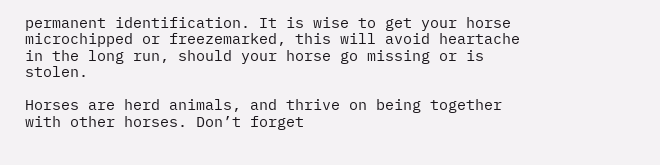permanent identification. It is wise to get your horse microchipped or freezemarked, this will avoid heartache in the long run, should your horse go missing or is stolen.

Horses are herd animals, and thrive on being together with other horses. Don’t forget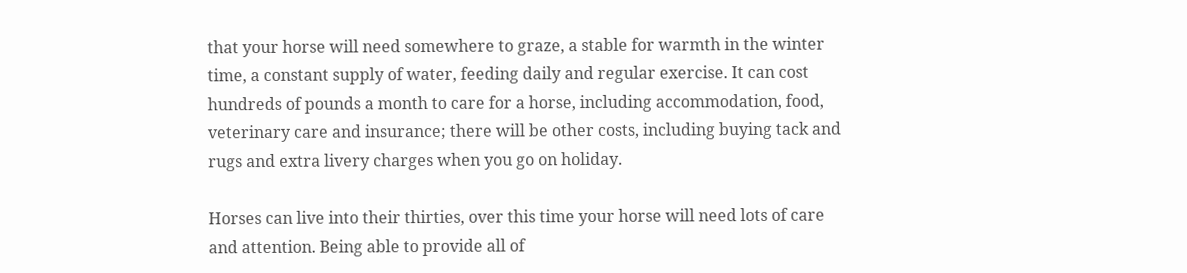that your horse will need somewhere to graze, a stable for warmth in the winter time, a constant supply of water, feeding daily and regular exercise. It can cost hundreds of pounds a month to care for a horse, including accommodation, food, veterinary care and insurance; there will be other costs, including buying tack and rugs and extra livery charges when you go on holiday.

Horses can live into their thirties, over this time your horse will need lots of care and attention. Being able to provide all of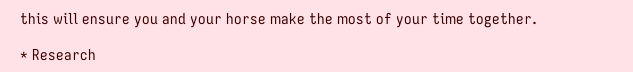this will ensure you and your horse make the most of your time together.

* Research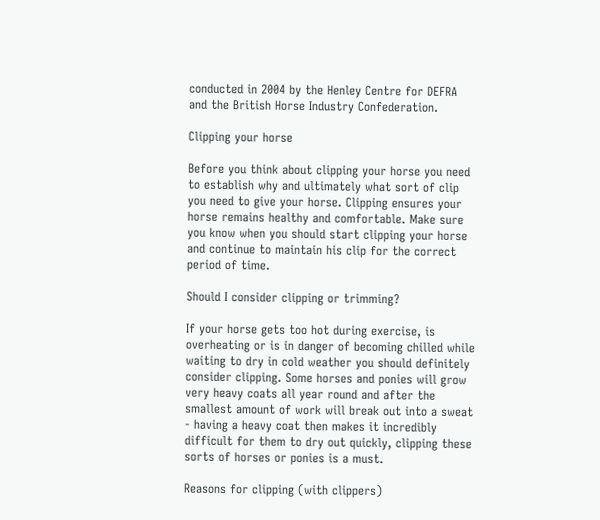conducted in 2004 by the Henley Centre for DEFRA and the British Horse Industry Confederation.

Clipping your horse

Before you think about clipping your horse you need to establish why and ultimately what sort of clip you need to give your horse. Clipping ensures your horse remains healthy and comfortable. Make sure you know when you should start clipping your horse and continue to maintain his clip for the correct period of time.

Should I consider clipping or trimming?

If your horse gets too hot during exercise, is overheating or is in danger of becoming chilled while waiting to dry in cold weather you should definitely consider clipping. Some horses and ponies will grow very heavy coats all year round and after the smallest amount of work will break out into a sweat - having a heavy coat then makes it incredibly difficult for them to dry out quickly, clipping these sorts of horses or ponies is a must.

Reasons for clipping (with clippers)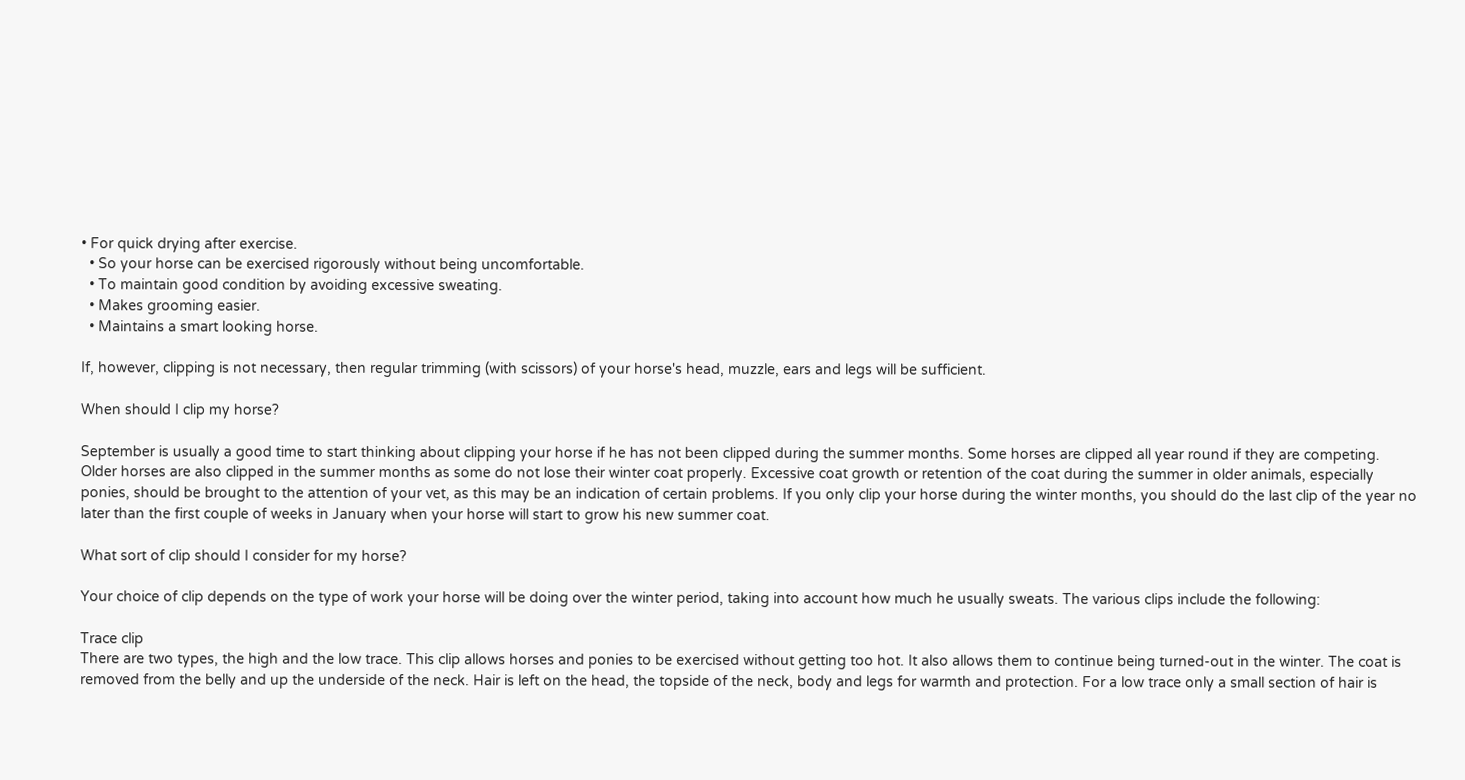• For quick drying after exercise.
  • So your horse can be exercised rigorously without being uncomfortable.
  • To maintain good condition by avoiding excessive sweating.
  • Makes grooming easier.
  • Maintains a smart looking horse.

If, however, clipping is not necessary, then regular trimming (with scissors) of your horse's head, muzzle, ears and legs will be sufficient.

When should I clip my horse?

September is usually a good time to start thinking about clipping your horse if he has not been clipped during the summer months. Some horses are clipped all year round if they are competing. Older horses are also clipped in the summer months as some do not lose their winter coat properly. Excessive coat growth or retention of the coat during the summer in older animals, especially ponies, should be brought to the attention of your vet, as this may be an indication of certain problems. If you only clip your horse during the winter months, you should do the last clip of the year no later than the first couple of weeks in January when your horse will start to grow his new summer coat.

What sort of clip should I consider for my horse?

Your choice of clip depends on the type of work your horse will be doing over the winter period, taking into account how much he usually sweats. The various clips include the following:

Trace clip
There are two types, the high and the low trace. This clip allows horses and ponies to be exercised without getting too hot. It also allows them to continue being turned-out in the winter. The coat is removed from the belly and up the underside of the neck. Hair is left on the head, the topside of the neck, body and legs for warmth and protection. For a low trace only a small section of hair is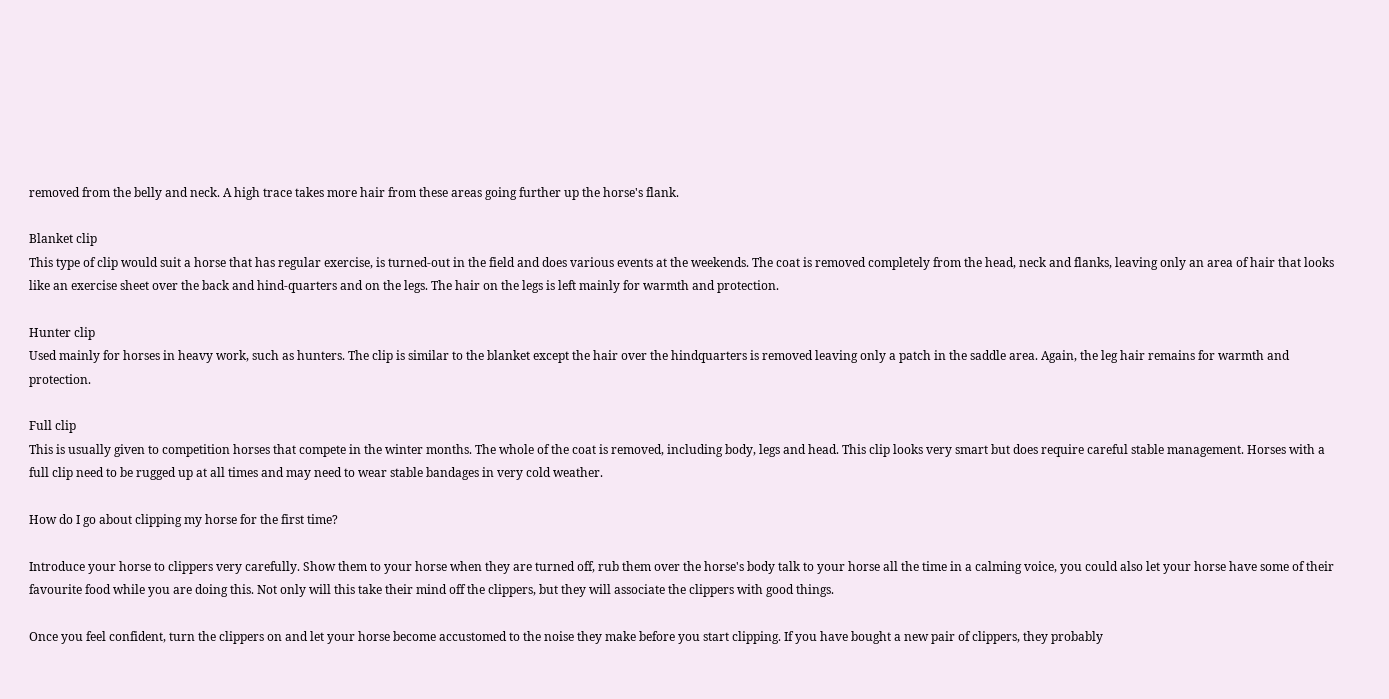removed from the belly and neck. A high trace takes more hair from these areas going further up the horse's flank.

Blanket clip
This type of clip would suit a horse that has regular exercise, is turned-out in the field and does various events at the weekends. The coat is removed completely from the head, neck and flanks, leaving only an area of hair that looks like an exercise sheet over the back and hind-quarters and on the legs. The hair on the legs is left mainly for warmth and protection.

Hunter clip
Used mainly for horses in heavy work, such as hunters. The clip is similar to the blanket except the hair over the hindquarters is removed leaving only a patch in the saddle area. Again, the leg hair remains for warmth and protection.

Full clip
This is usually given to competition horses that compete in the winter months. The whole of the coat is removed, including body, legs and head. This clip looks very smart but does require careful stable management. Horses with a full clip need to be rugged up at all times and may need to wear stable bandages in very cold weather.

How do I go about clipping my horse for the first time?

Introduce your horse to clippers very carefully. Show them to your horse when they are turned off, rub them over the horse's body talk to your horse all the time in a calming voice, you could also let your horse have some of their favourite food while you are doing this. Not only will this take their mind off the clippers, but they will associate the clippers with good things.

Once you feel confident, turn the clippers on and let your horse become accustomed to the noise they make before you start clipping. If you have bought a new pair of clippers, they probably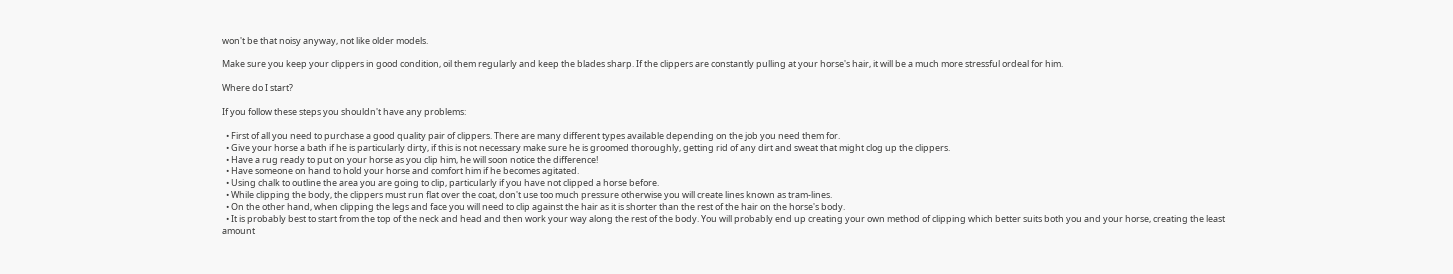won't be that noisy anyway, not like older models.

Make sure you keep your clippers in good condition, oil them regularly and keep the blades sharp. If the clippers are constantly pulling at your horse's hair, it will be a much more stressful ordeal for him.

Where do I start?

If you follow these steps you shouldn't have any problems:

  • First of all you need to purchase a good quality pair of clippers. There are many different types available depending on the job you need them for.
  • Give your horse a bath if he is particularly dirty, if this is not necessary make sure he is groomed thoroughly, getting rid of any dirt and sweat that might clog up the clippers.
  • Have a rug ready to put on your horse as you clip him, he will soon notice the difference!
  • Have someone on hand to hold your horse and comfort him if he becomes agitated.
  • Using chalk to outline the area you are going to clip, particularly if you have not clipped a horse before.
  • While clipping the body, the clippers must run flat over the coat, don't use too much pressure otherwise you will create lines known as tram-lines.
  • On the other hand, when clipping the legs and face you will need to clip against the hair as it is shorter than the rest of the hair on the horse's body.
  • It is probably best to start from the top of the neck and head and then work your way along the rest of the body. You will probably end up creating your own method of clipping which better suits both you and your horse, creating the least amount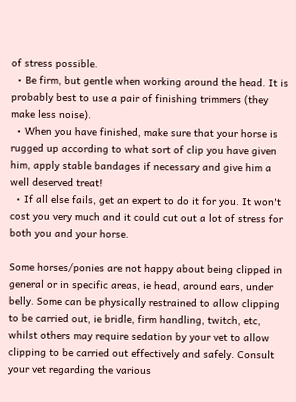of stress possible.
  • Be firm, but gentle when working around the head. It is probably best to use a pair of finishing trimmers (they make less noise).
  • When you have finished, make sure that your horse is rugged up according to what sort of clip you have given him, apply stable bandages if necessary and give him a well deserved treat!
  • If all else fails, get an expert to do it for you. It won't cost you very much and it could cut out a lot of stress for both you and your horse.

Some horses/ponies are not happy about being clipped in general or in specific areas, ie head, around ears, under belly. Some can be physically restrained to allow clipping to be carried out, ie bridle, firm handling, twitch, etc, whilst others may require sedation by your vet to allow clipping to be carried out effectively and safely. Consult your vet regarding the various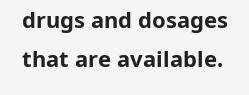drugs and dosages that are available.